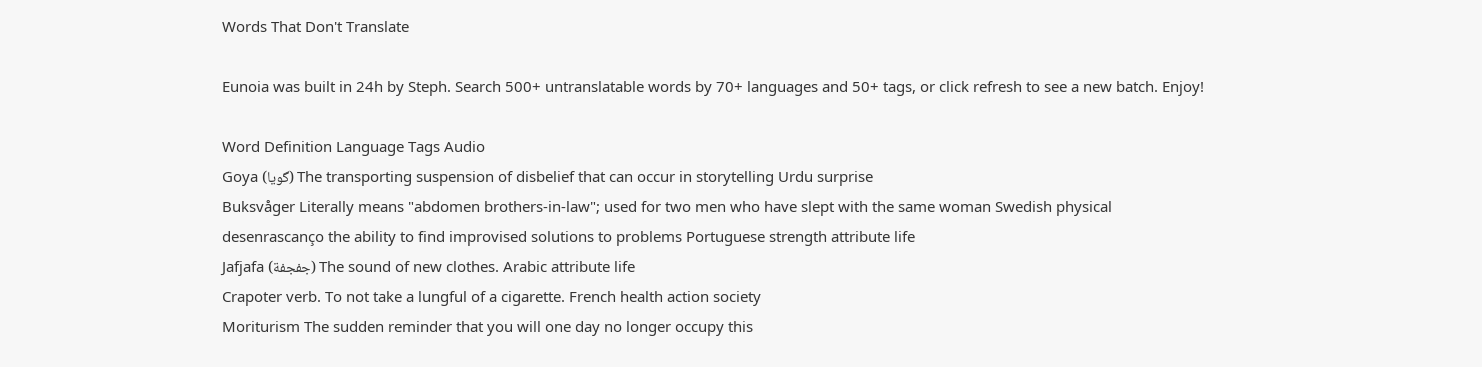Words That Don't Translate

Eunoia was built in 24h by Steph. Search 500+ untranslatable words by 70+ languages and 50+ tags, or click refresh to see a new batch. Enjoy!

Word Definition Language Tags Audio
Goya (گویا) The transporting suspension of disbelief that can occur in storytelling Urdu surprise
Buksvåger Literally means "abdomen brothers-in-law"; used for two men who have slept with the same woman Swedish physical
desenrascanço the ability to find improvised solutions to problems Portuguese strength attribute life
Jafjafa (جفجفة) The sound of new clothes. Arabic attribute life
Crapoter verb. To not take a lungful of a cigarette. French health action society
Moriturism The sudden reminder that you will one day no longer occupy this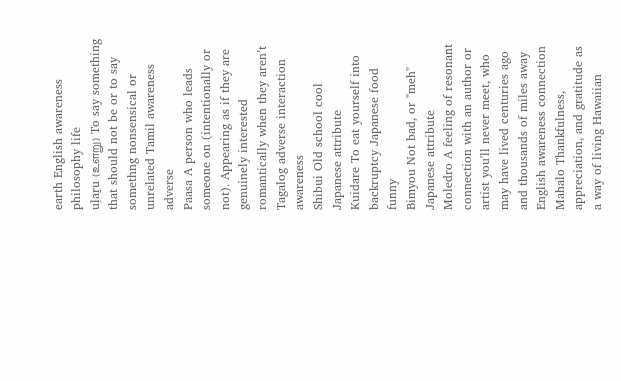earth English awareness philosophy life
uḷaṟu (உளறு) To say something that should not be or to say somethng nonsensical or unrelated Tamil awareness adverse
Paasa A person who leads someone on (intentionally or not). Appearing as if they are genuinely interested romantically when they aren’t Tagalog adverse interaction awareness
Shibui Old school cool Japanese attribute
Kuidare To eat yourself into backruptcy Japanese food funny
Bimyou Not bad, or "meh" Japanese attribute
Moledro A feeling of resonant connection with an author or artist you'll never meet, who may have lived centuries ago and thousands of miles away English awareness connection
Mahalo Thankfulness, appreciation, and gratitude as a way of living Hawaiian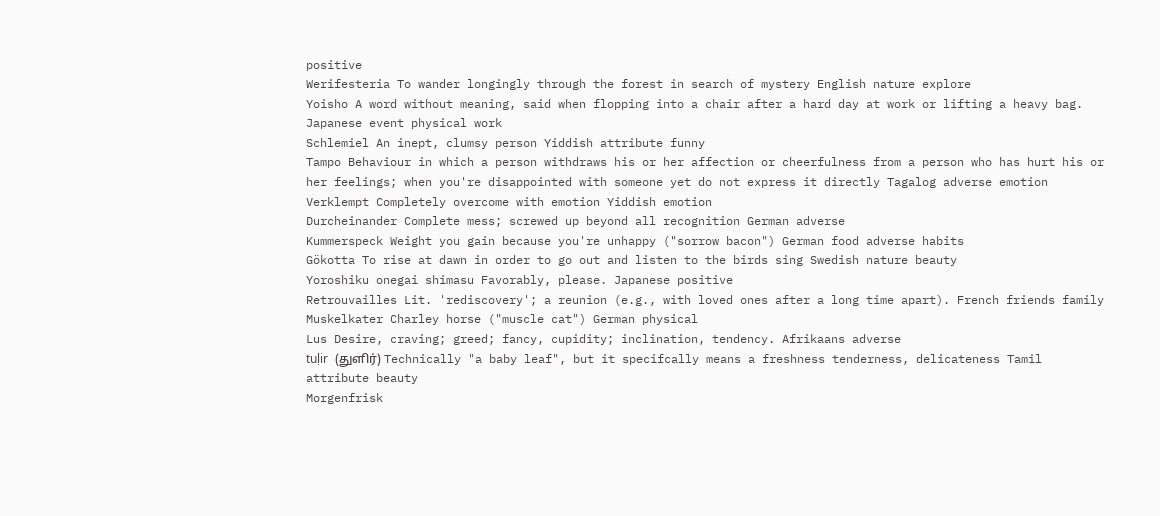positive
Werifesteria To wander longingly through the forest in search of mystery English nature explore
Yoisho A word without meaning, said when flopping into a chair after a hard day at work or lifting a heavy bag. Japanese event physical work
Schlemiel An inept, clumsy person Yiddish attribute funny
Tampo Behaviour in which a person withdraws his or her affection or cheerfulness from a person who has hurt his or her feelings; when you're disappointed with someone yet do not express it directly Tagalog adverse emotion
Verklempt Completely overcome with emotion Yiddish emotion
Durcheinander Complete mess; screwed up beyond all recognition German adverse
Kummerspeck Weight you gain because you're unhappy ("sorrow bacon") German food adverse habits
Gökotta To rise at dawn in order to go out and listen to the birds sing Swedish nature beauty
Yoroshiku onegai shimasu Favorably, please. Japanese positive
Retrouvailles Lit. 'rediscovery'; a reunion (e.g., with loved ones after a long time apart). French friends family
Muskelkater Charley horse ("muscle cat") German physical
Lus Desire, craving; greed; fancy, cupidity; inclination, tendency. Afrikaans adverse
tuḷir (துளிர்) Technically "a baby leaf", but it specifcally means a freshness tenderness, delicateness Tamil attribute beauty
Morgenfrisk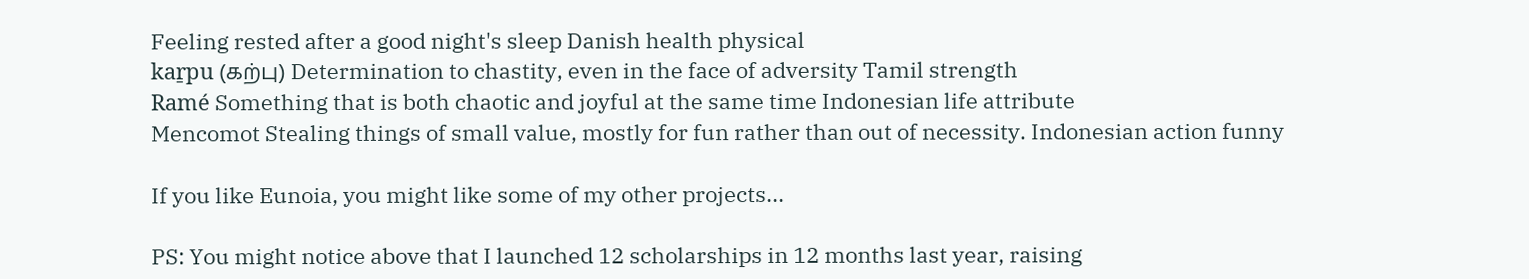Feeling rested after a good night's sleep Danish health physical
kaṟpu (கற்பு) Determination to chastity, even in the face of adversity Tamil strength
Ramé Something that is both chaotic and joyful at the same time Indonesian life attribute
Mencomot Stealing things of small value, mostly for fun rather than out of necessity. Indonesian action funny

If you like Eunoia, you might like some of my other projects...

PS: You might notice above that I launched 12 scholarships in 12 months last year, raising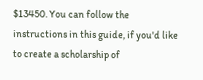$13450. You can follow the instructions in this guide, if you'd like to create a scholarship of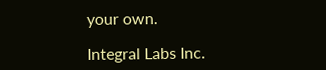your own.

Integral Labs Inc.